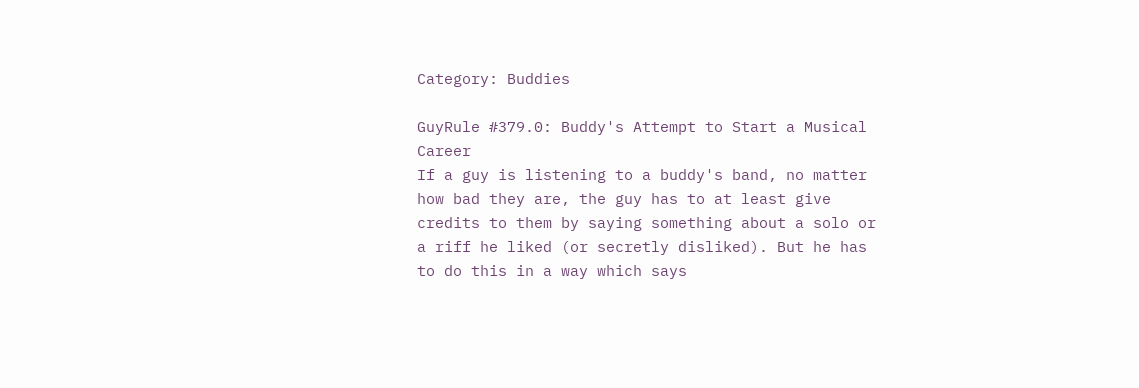Category: Buddies

GuyRule #379.0: Buddy's Attempt to Start a Musical Career
If a guy is listening to a buddy's band, no matter how bad they are, the guy has to at least give credits to them by saying something about a solo or a riff he liked (or secretly disliked). But he has to do this in a way which says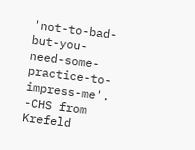'not-to-bad-but-you-need-some-practice-to-impress-me'. -CHS from Krefeld